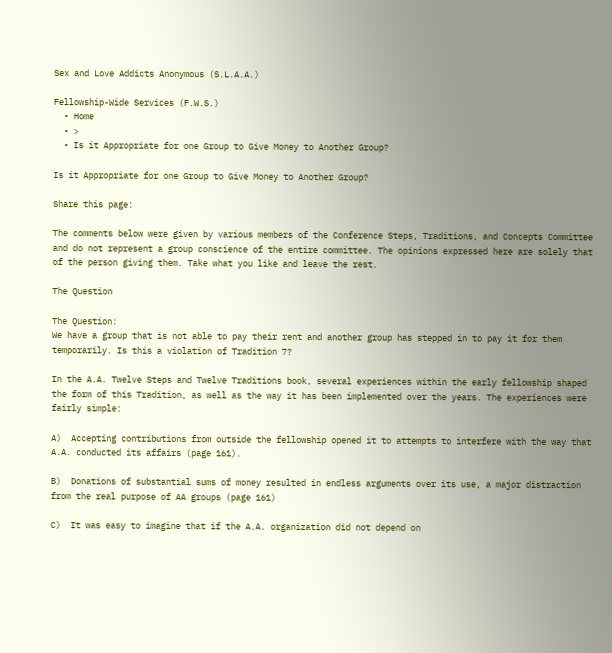Sex and Love Addicts Anonymous (S.L.A.A.)

Fellowship-Wide Services (F.W.S.)
  • Home
  • >
  • Is it Appropriate for one Group to Give Money to Another Group?

Is it Appropriate for one Group to Give Money to Another Group?

Share this page:

The comments below were given by various members of the Conference Steps, Traditions, and Concepts Committee and do not represent a group conscience of the entire committee. The opinions expressed here are solely that of the person giving them. Take what you like and leave the rest.

The Question

The Question:
We have a group that is not able to pay their rent and another group has stepped in to pay it for them temporarily. Is this a violation of Tradition 7?

In the A.A. Twelve Steps and Twelve Traditions book, several experiences within the early fellowship shaped the form of this Tradition, as well as the way it has been implemented over the years. The experiences were fairly simple:

A)  Accepting contributions from outside the fellowship opened it to attempts to interfere with the way that A.A. conducted its affairs (page 161).

B)  Donations of substantial sums of money resulted in endless arguments over its use, a major distraction from the real purpose of AA groups (page 161)

C)  It was easy to imagine that if the A.A. organization did not depend on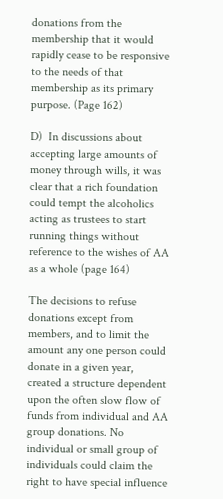donations from the membership that it would rapidly cease to be responsive to the needs of that membership as its primary purpose. (Page 162)

D)  In discussions about accepting large amounts of money through wills, it was clear that a rich foundation could tempt the alcoholics acting as trustees to start running things without reference to the wishes of AA as a whole (page 164)

The decisions to refuse donations except from members, and to limit the amount any one person could donate in a given year, created a structure dependent upon the often slow flow of funds from individual and AA group donations. No individual or small group of individuals could claim the right to have special influence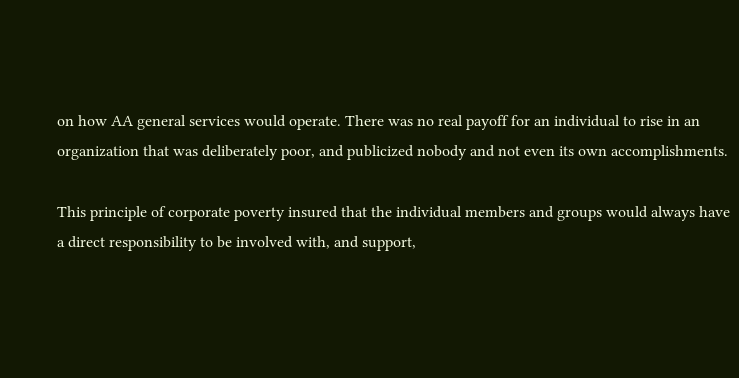on how AA general services would operate. There was no real payoff for an individual to rise in an organization that was deliberately poor, and publicized nobody and not even its own accomplishments.

This principle of corporate poverty insured that the individual members and groups would always have a direct responsibility to be involved with, and support,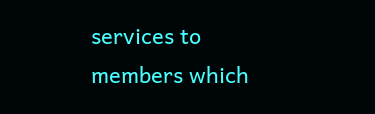services to members which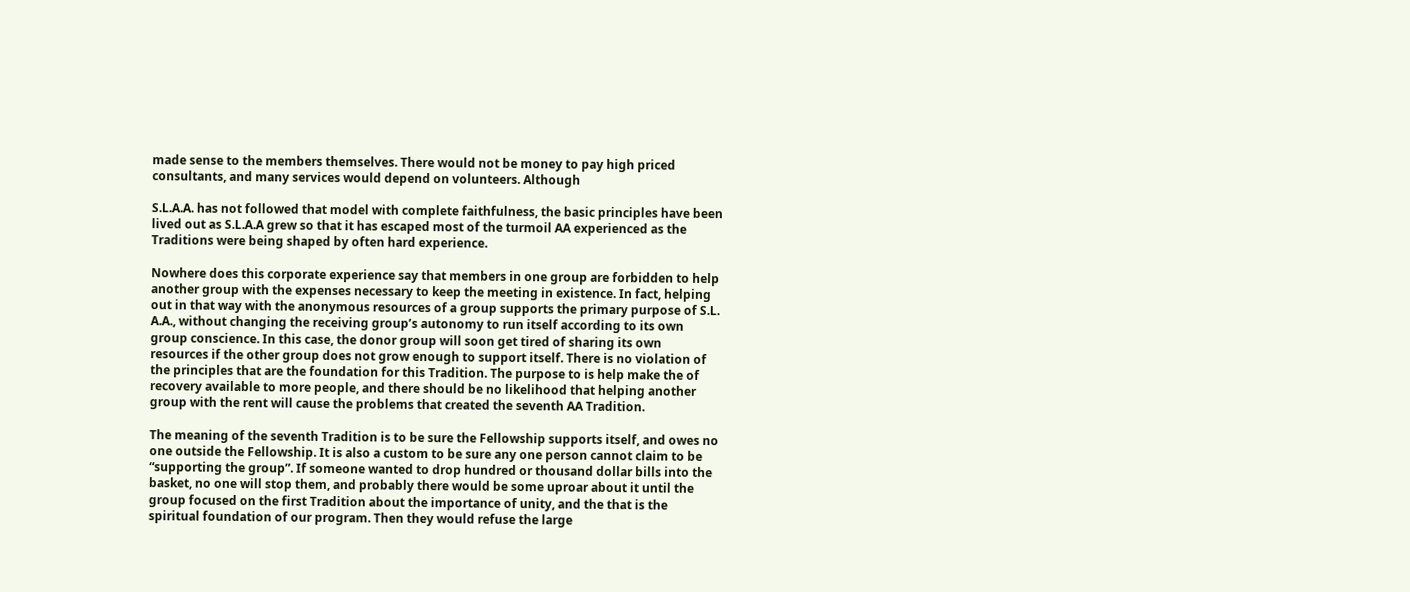made sense to the members themselves. There would not be money to pay high priced consultants, and many services would depend on volunteers. Although

S.L.A.A. has not followed that model with complete faithfulness, the basic principles have been lived out as S.L.A.A grew so that it has escaped most of the turmoil AA experienced as the Traditions were being shaped by often hard experience.

Nowhere does this corporate experience say that members in one group are forbidden to help another group with the expenses necessary to keep the meeting in existence. In fact, helping out in that way with the anonymous resources of a group supports the primary purpose of S.L. A.A., without changing the receiving group’s autonomy to run itself according to its own group conscience. In this case, the donor group will soon get tired of sharing its own resources if the other group does not grow enough to support itself. There is no violation of the principles that are the foundation for this Tradition. The purpose to is help make the of recovery available to more people, and there should be no likelihood that helping another group with the rent will cause the problems that created the seventh AA Tradition.

The meaning of the seventh Tradition is to be sure the Fellowship supports itself, and owes no one outside the Fellowship. It is also a custom to be sure any one person cannot claim to be “supporting the group”. If someone wanted to drop hundred or thousand dollar bills into the basket, no one will stop them, and probably there would be some uproar about it until the group focused on the first Tradition about the importance of unity, and the that is the spiritual foundation of our program. Then they would refuse the large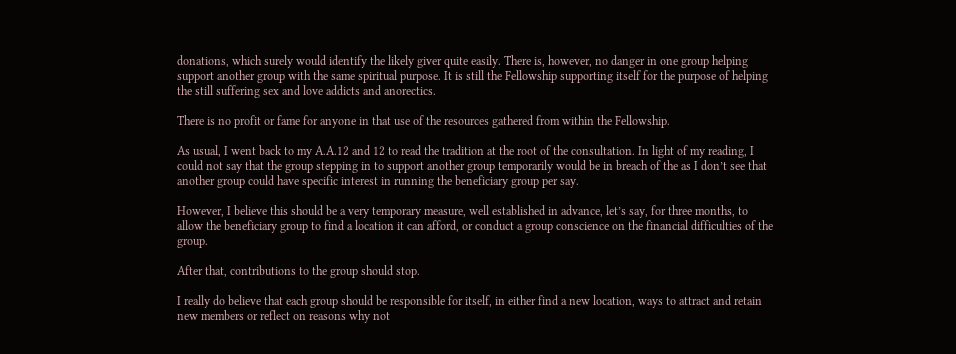donations, which surely would identify the likely giver quite easily. There is, however, no danger in one group helping support another group with the same spiritual purpose. It is still the Fellowship supporting itself for the purpose of helping the still suffering sex and love addicts and anorectics.

There is no profit or fame for anyone in that use of the resources gathered from within the Fellowship.

As usual, I went back to my A.A.12 and 12 to read the tradition at the root of the consultation. In light of my reading, I could not say that the group stepping in to support another group temporarily would be in breach of the as I don’t see that another group could have specific interest in running the beneficiary group per say.

However, I believe this should be a very temporary measure, well established in advance, let’s say, for three months, to allow the beneficiary group to find a location it can afford, or conduct a group conscience on the financial difficulties of the group.

After that, contributions to the group should stop.

I really do believe that each group should be responsible for itself, in either find a new location, ways to attract and retain new members or reflect on reasons why not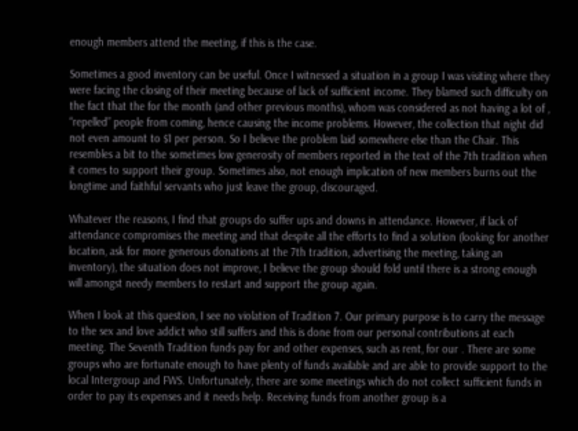enough members attend the meeting, if this is the case.

Sometimes a good inventory can be useful. Once I witnessed a situation in a group I was visiting where they were facing the closing of their meeting because of lack of sufficient income. They blamed such difficulty on the fact that the for the month (and other previous months), whom was considered as not having a lot of , “repelled” people from coming, hence causing the income problems. However, the collection that night did not even amount to $1 per person. So I believe the problem laid somewhere else than the Chair. This resembles a bit to the sometimes low generosity of members reported in the text of the 7th tradition when it comes to support their group. Sometimes also, not enough implication of new members burns out the longtime and faithful servants who just leave the group, discouraged.

Whatever the reasons, I find that groups do suffer ups and downs in attendance. However, if lack of attendance compromises the meeting and that despite all the efforts to find a solution (looking for another location, ask for more generous donations at the 7th tradition, advertising the meeting, taking an inventory), the situation does not improve, I believe the group should fold until there is a strong enough will amongst needy members to restart and support the group again.

When I look at this question, I see no violation of Tradition 7. Our primary purpose is to carry the message to the sex and love addict who still suffers and this is done from our personal contributions at each meeting. The Seventh Tradition funds pay for and other expenses, such as rent, for our . There are some groups who are fortunate enough to have plenty of funds available and are able to provide support to the local Intergroup and FWS. Unfortunately, there are some meetings which do not collect sufficient funds in order to pay its expenses and it needs help. Receiving funds from another group is a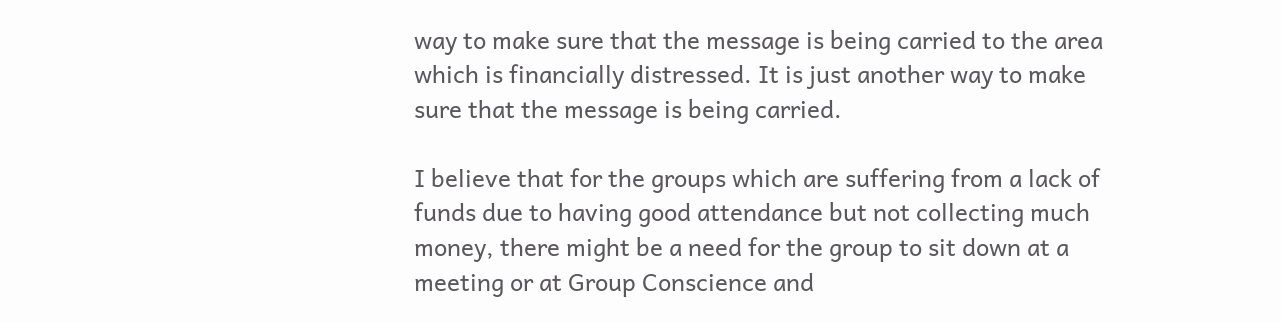way to make sure that the message is being carried to the area which is financially distressed. It is just another way to make sure that the message is being carried.

I believe that for the groups which are suffering from a lack of funds due to having good attendance but not collecting much money, there might be a need for the group to sit down at a meeting or at Group Conscience and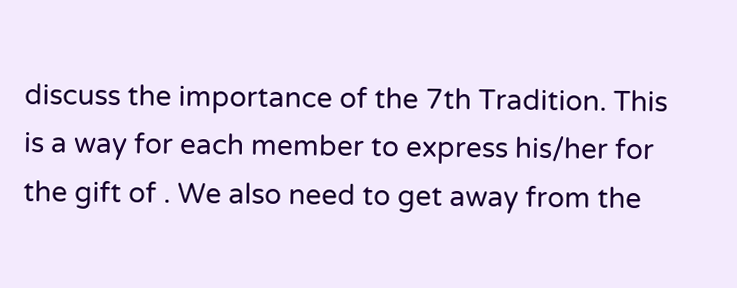discuss the importance of the 7th Tradition. This is a way for each member to express his/her for the gift of . We also need to get away from the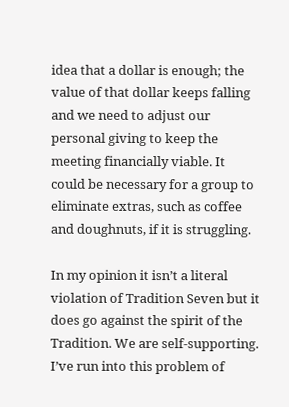idea that a dollar is enough; the value of that dollar keeps falling and we need to adjust our personal giving to keep the meeting financially viable. It could be necessary for a group to eliminate extras, such as coffee and doughnuts, if it is struggling.

In my opinion it isn’t a literal violation of Tradition Seven but it does go against the spirit of the Tradition. We are self-supporting. I’ve run into this problem of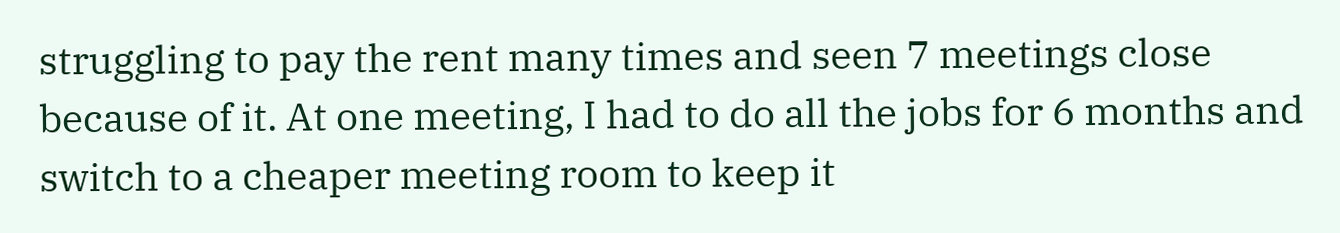struggling to pay the rent many times and seen 7 meetings close because of it. At one meeting, I had to do all the jobs for 6 months and switch to a cheaper meeting room to keep it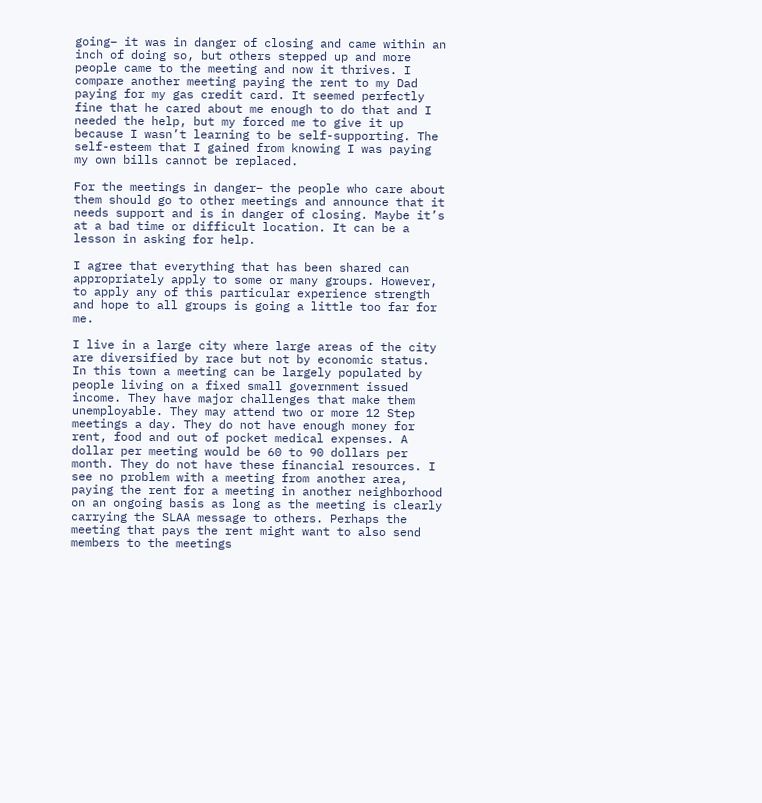going– it was in danger of closing and came within an inch of doing so, but others stepped up and more people came to the meeting and now it thrives. I compare another meeting paying the rent to my Dad paying for my gas credit card. It seemed perfectly fine that he cared about me enough to do that and I needed the help, but my forced me to give it up because I wasn’t learning to be self-supporting. The self-esteem that I gained from knowing I was paying my own bills cannot be replaced.

For the meetings in danger– the people who care about them should go to other meetings and announce that it needs support and is in danger of closing. Maybe it’s at a bad time or difficult location. It can be a lesson in asking for help.

I agree that everything that has been shared can appropriately apply to some or many groups. However, to apply any of this particular experience strength and hope to all groups is going a little too far for me.

I live in a large city where large areas of the city are diversified by race but not by economic status. In this town a meeting can be largely populated by people living on a fixed small government issued income. They have major challenges that make them unemployable. They may attend two or more 12 Step meetings a day. They do not have enough money for rent, food and out of pocket medical expenses. A dollar per meeting would be 60 to 90 dollars per month. They do not have these financial resources. I see no problem with a meeting from another area, paying the rent for a meeting in another neighborhood on an ongoing basis as long as the meeting is clearly carrying the SLAA message to others. Perhaps the meeting that pays the rent might want to also send members to the meetings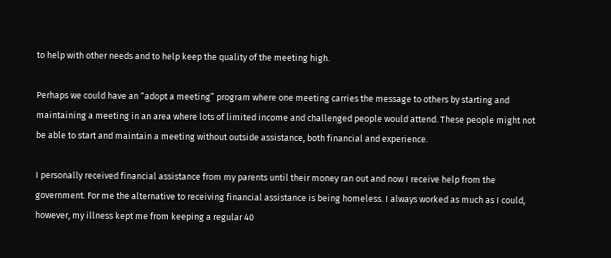to help with other needs and to help keep the quality of the meeting high.

Perhaps we could have an “adopt a meeting” program where one meeting carries the message to others by starting and maintaining a meeting in an area where lots of limited income and challenged people would attend. These people might not be able to start and maintain a meeting without outside assistance, both financial and experience.

I personally received financial assistance from my parents until their money ran out and now I receive help from the government. For me the alternative to receiving financial assistance is being homeless. I always worked as much as I could, however, my illness kept me from keeping a regular 40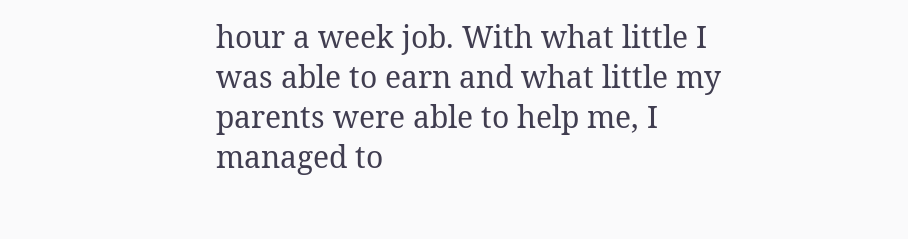hour a week job. With what little I was able to earn and what little my parents were able to help me, I managed to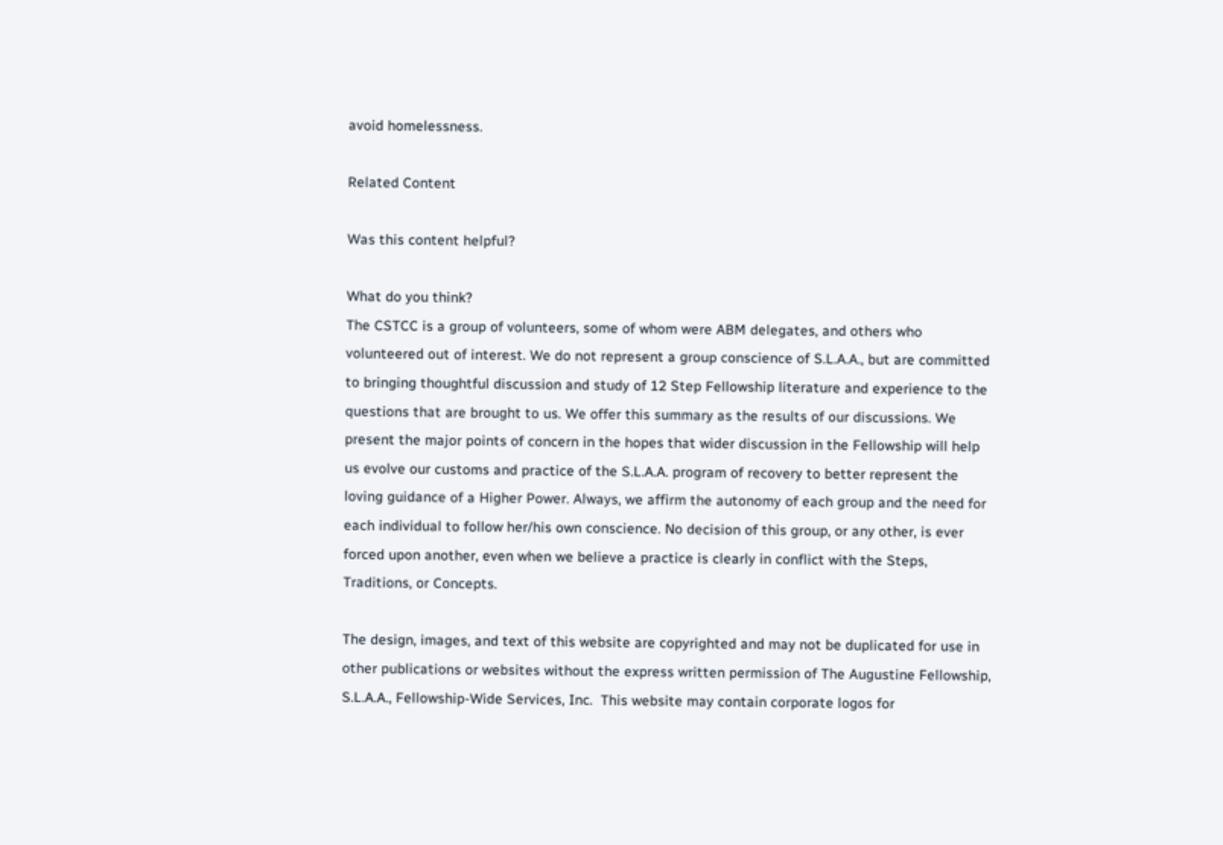avoid homelessness.

Related Content

Was this content helpful?

What do you think?
The CSTCC is a group of volunteers, some of whom were ABM delegates, and others who volunteered out of interest. We do not represent a group conscience of S.L.A.A., but are committed to bringing thoughtful discussion and study of 12 Step Fellowship literature and experience to the questions that are brought to us. We offer this summary as the results of our discussions. We present the major points of concern in the hopes that wider discussion in the Fellowship will help us evolve our customs and practice of the S.L.A.A. program of recovery to better represent the loving guidance of a Higher Power. Always, we affirm the autonomy of each group and the need for each individual to follow her/his own conscience. No decision of this group, or any other, is ever forced upon another, even when we believe a practice is clearly in conflict with the Steps, Traditions, or Concepts.

The design, images, and text of this website are copyrighted and may not be duplicated for use in other publications or websites without the express written permission of The Augustine Fellowship, S.L.A.A., Fellowship-Wide Services, Inc.  This website may contain corporate logos for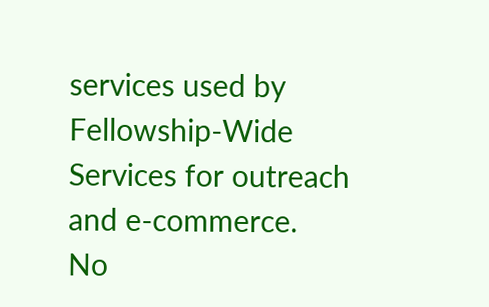services used by Fellowship-Wide Services for outreach and e-commerce.  No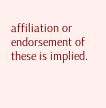affiliation or endorsement of these is implied.